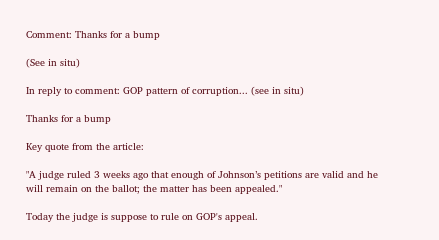Comment: Thanks for a bump

(See in situ)

In reply to comment: GOP pattern of corruption... (see in situ)

Thanks for a bump

Key quote from the article:

"A judge ruled 3 weeks ago that enough of Johnson’s petitions are valid and he will remain on the ballot; the matter has been appealed."

Today the judge is suppose to rule on GOP's appeal.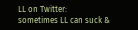LL on Twitter:
sometimes LL can suck &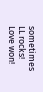sometimes LL rocks!
Love won!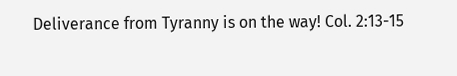Deliverance from Tyranny is on the way! Col. 2:13-15